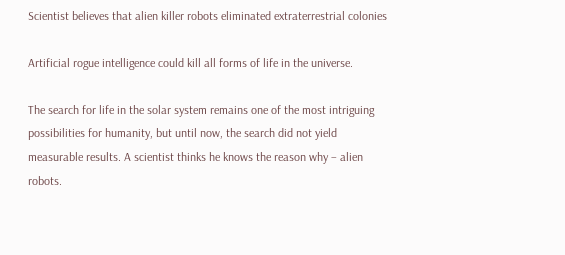Scientist believes that alien killer robots eliminated extraterrestrial colonies

Artificial rogue intelligence could kill all forms of life in the universe.

The search for life in the solar system remains one of the most intriguing possibilities for humanity, but until now, the search did not yield measurable results. A scientist thinks he knows the reason why – alien robots.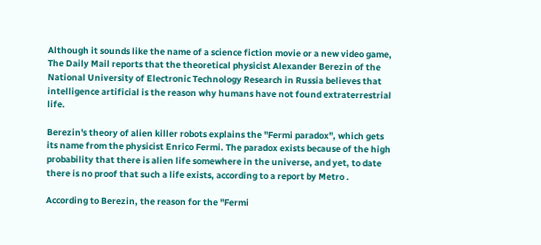Although it sounds like the name of a science fiction movie or a new video game, The Daily Mail reports that the theoretical physicist Alexander Berezin of the National University of Electronic Technology Research in Russia believes that intelligence artificial is the reason why humans have not found extraterrestrial life.

Berezin's theory of alien killer robots explains the "Fermi paradox", which gets its name from the physicist Enrico Fermi. The paradox exists because of the high probability that there is alien life somewhere in the universe, and yet, to date there is no proof that such a life exists, according to a report by Metro .

According to Berezin, the reason for the "Fermi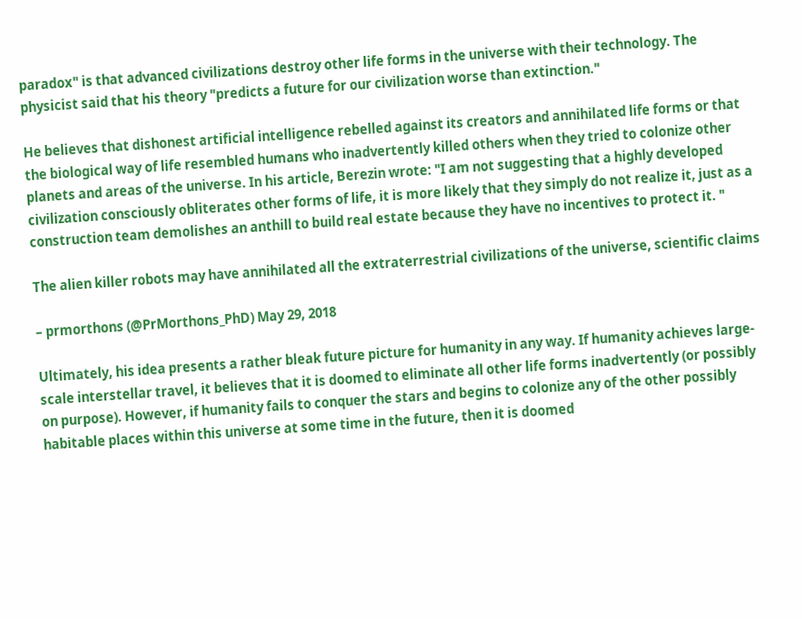paradox" is that advanced civilizations destroy other life forms in the universe with their technology. The physicist said that his theory "predicts a future for our civilization worse than extinction."

He believes that dishonest artificial intelligence rebelled against its creators and annihilated life forms or that the biological way of life resembled humans who inadvertently killed others when they tried to colonize other planets and areas of the universe. In his article, Berezin wrote: "I am not suggesting that a highly developed civilization consciously obliterates other forms of life, it is more likely that they simply do not realize it, just as a construction team demolishes an anthill to build real estate because they have no incentives to protect it. "

The alien killer robots may have annihilated all the extraterrestrial civilizations of the universe, scientific claims

– prmorthons (@PrMorthons_PhD) May 29, 2018

Ultimately, his idea presents a rather bleak future picture for humanity in any way. If humanity achieves large-scale interstellar travel, it believes that it is doomed to eliminate all other life forms inadvertently (or possibly on purpose). However, if humanity fails to conquer the stars and begins to colonize any of the other possibly habitable places within this universe at some time in the future, then it is doomed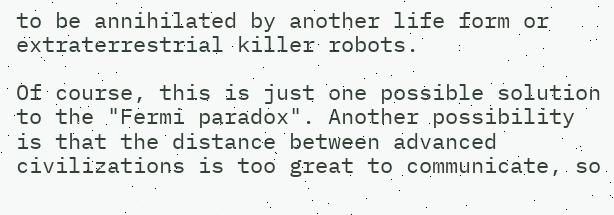to be annihilated by another life form or extraterrestrial killer robots.

Of course, this is just one possible solution to the "Fermi paradox". Another possibility is that the distance between advanced civilizations is too great to communicate, so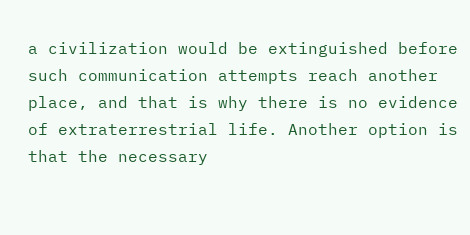a civilization would be extinguished before such communication attempts reach another place, and that is why there is no evidence of extraterrestrial life. Another option is that the necessary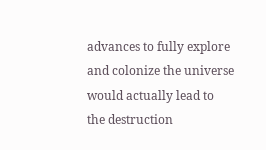advances to fully explore and colonize the universe would actually lead to the destruction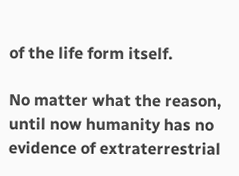of the life form itself.

No matter what the reason, until now humanity has no evidence of extraterrestrial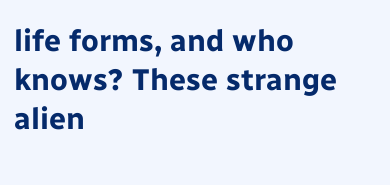life forms, and who knows? These strange alien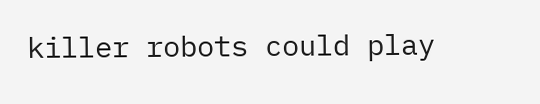killer robots could play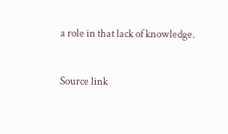a role in that lack of knowledge.


Source link